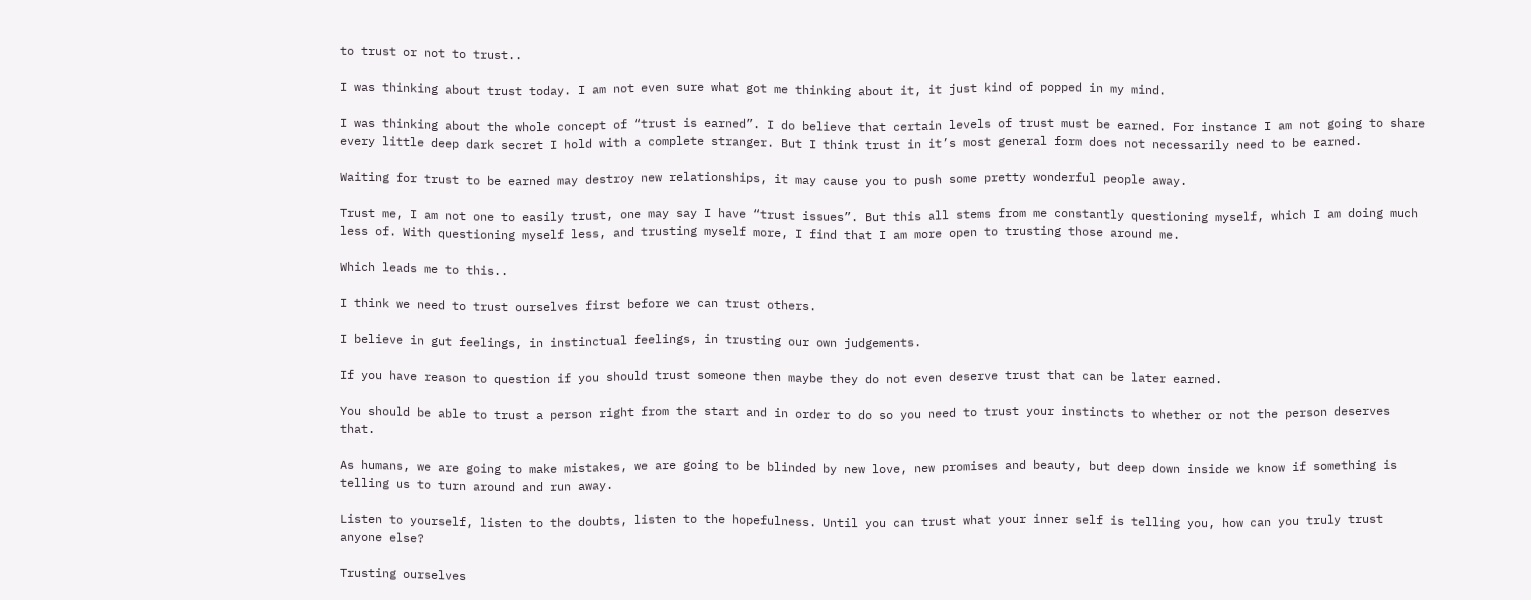to trust or not to trust..

I was thinking about trust today. I am not even sure what got me thinking about it, it just kind of popped in my mind.

I was thinking about the whole concept of “trust is earned”. I do believe that certain levels of trust must be earned. For instance I am not going to share every little deep dark secret I hold with a complete stranger. But I think trust in it’s most general form does not necessarily need to be earned.

Waiting for trust to be earned may destroy new relationships, it may cause you to push some pretty wonderful people away.

Trust me, I am not one to easily trust, one may say I have “trust issues”. But this all stems from me constantly questioning myself, which I am doing much less of. With questioning myself less, and trusting myself more, I find that I am more open to trusting those around me.

Which leads me to this..

I think we need to trust ourselves first before we can trust others.

I believe in gut feelings, in instinctual feelings, in trusting our own judgements.

If you have reason to question if you should trust someone then maybe they do not even deserve trust that can be later earned.

You should be able to trust a person right from the start and in order to do so you need to trust your instincts to whether or not the person deserves that.

As humans, we are going to make mistakes, we are going to be blinded by new love, new promises and beauty, but deep down inside we know if something is telling us to turn around and run away.

Listen to yourself, listen to the doubts, listen to the hopefulness. Until you can trust what your inner self is telling you, how can you truly trust anyone else?

Trusting ourselves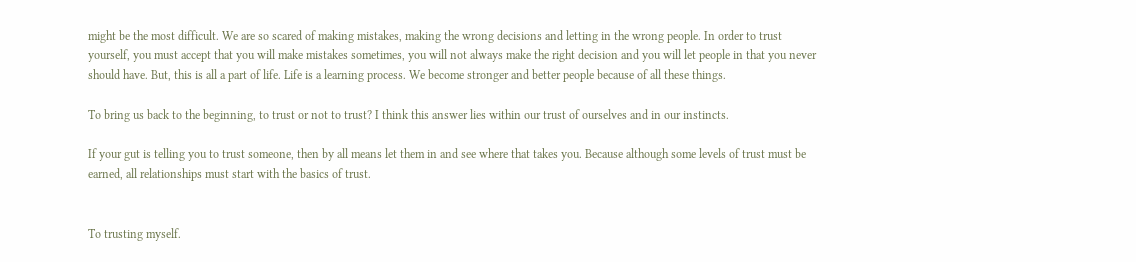might be the most difficult. We are so scared of making mistakes, making the wrong decisions and letting in the wrong people. In order to trust yourself, you must accept that you will make mistakes sometimes, you will not always make the right decision and you will let people in that you never should have. But, this is all a part of life. Life is a learning process. We become stronger and better people because of all these things.

To bring us back to the beginning, to trust or not to trust? I think this answer lies within our trust of ourselves and in our instincts.

If your gut is telling you to trust someone, then by all means let them in and see where that takes you. Because although some levels of trust must be earned, all relationships must start with the basics of trust.


To trusting myself.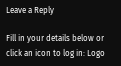Leave a Reply

Fill in your details below or click an icon to log in: Logo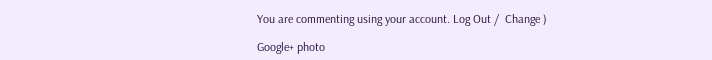You are commenting using your account. Log Out /  Change )

Google+ photo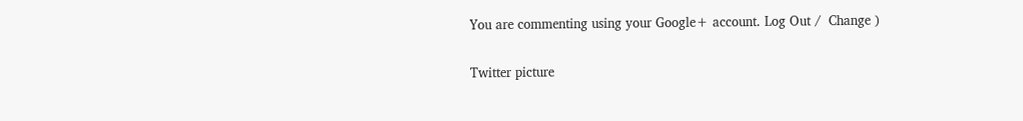You are commenting using your Google+ account. Log Out /  Change )

Twitter picture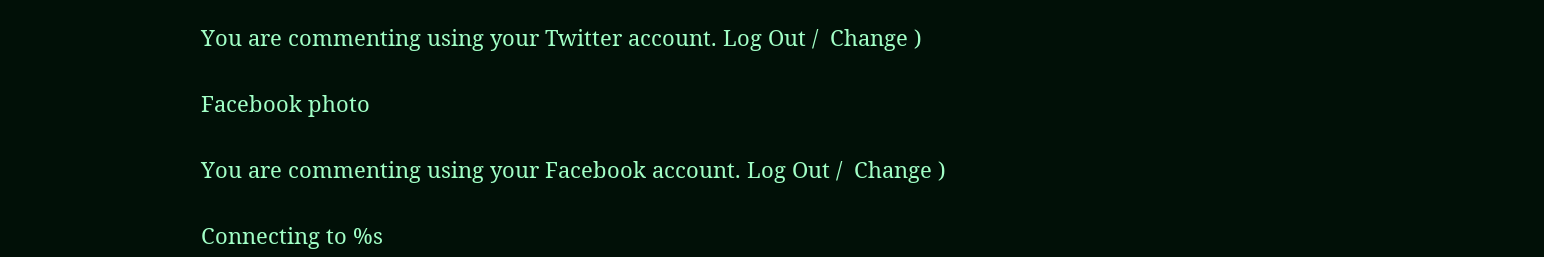You are commenting using your Twitter account. Log Out /  Change )

Facebook photo

You are commenting using your Facebook account. Log Out /  Change )

Connecting to %s